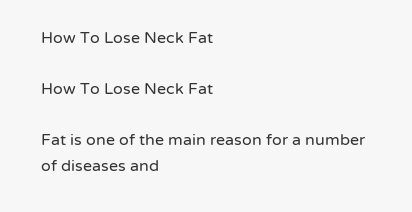How To Lose Neck Fat

How To Lose Neck Fat

Fat is one of the main reason for a number of diseases and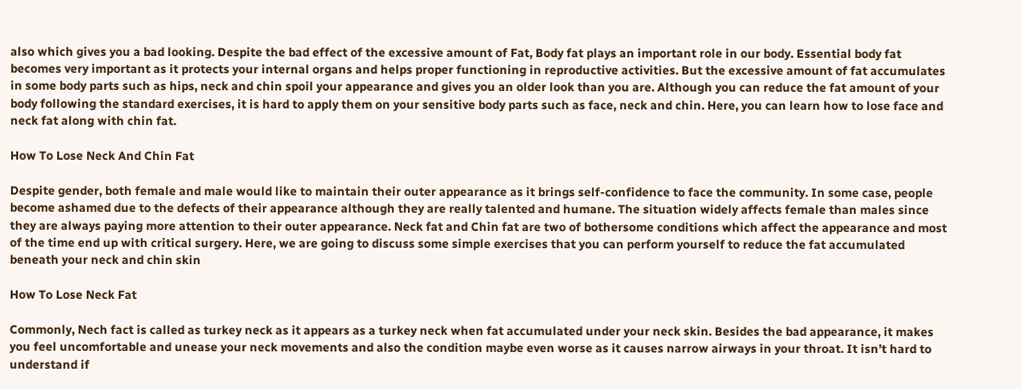also which gives you a bad looking. Despite the bad effect of the excessive amount of Fat, Body fat plays an important role in our body. Essential body fat becomes very important as it protects your internal organs and helps proper functioning in reproductive activities. But the excessive amount of fat accumulates in some body parts such as hips, neck and chin spoil your appearance and gives you an older look than you are. Although you can reduce the fat amount of your body following the standard exercises, it is hard to apply them on your sensitive body parts such as face, neck and chin. Here, you can learn how to lose face and neck fat along with chin fat.

How To Lose Neck And Chin Fat

Despite gender, both female and male would like to maintain their outer appearance as it brings self-confidence to face the community. In some case, people become ashamed due to the defects of their appearance although they are really talented and humane. The situation widely affects female than males since they are always paying more attention to their outer appearance. Neck fat and Chin fat are two of bothersome conditions which affect the appearance and most of the time end up with critical surgery. Here, we are going to discuss some simple exercises that you can perform yourself to reduce the fat accumulated beneath your neck and chin skin

How To Lose Neck Fat

Commonly, Nech fact is called as turkey neck as it appears as a turkey neck when fat accumulated under your neck skin. Besides the bad appearance, it makes you feel uncomfortable and unease your neck movements and also the condition maybe even worse as it causes narrow airways in your throat. It isn’t hard to understand if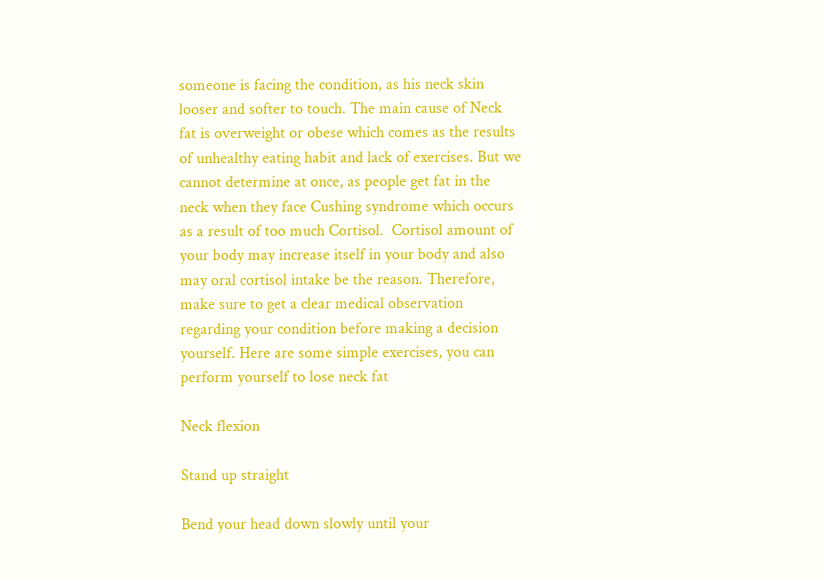someone is facing the condition, as his neck skin looser and softer to touch. The main cause of Neck fat is overweight or obese which comes as the results of unhealthy eating habit and lack of exercises. But we cannot determine at once, as people get fat in the neck when they face Cushing syndrome which occurs as a result of too much Cortisol.  Cortisol amount of your body may increase itself in your body and also may oral cortisol intake be the reason. Therefore, make sure to get a clear medical observation regarding your condition before making a decision yourself. Here are some simple exercises, you can perform yourself to lose neck fat

Neck flexion

Stand up straight

Bend your head down slowly until your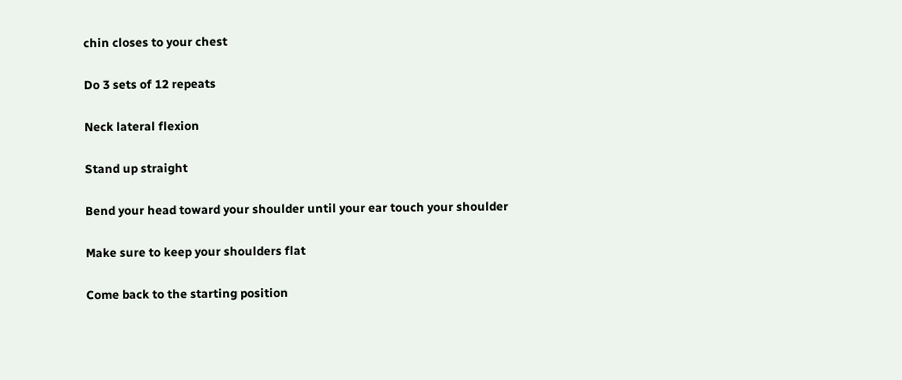chin closes to your chest

Do 3 sets of 12 repeats

Neck lateral flexion

Stand up straight

Bend your head toward your shoulder until your ear touch your shoulder

Make sure to keep your shoulders flat

Come back to the starting position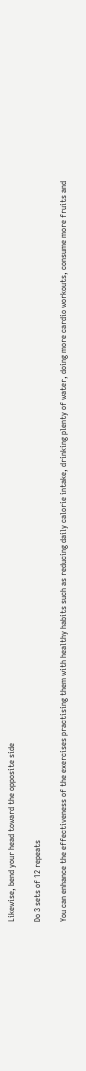Likewise, bend your head toward the opposite side

Do 3 sets of 12 repeats

You can enhance the effectiveness of the exercises practising them with healthy habits such as reducing daily calorie intake, drinking plenty of water, doing more cardio workouts, consume more fruits and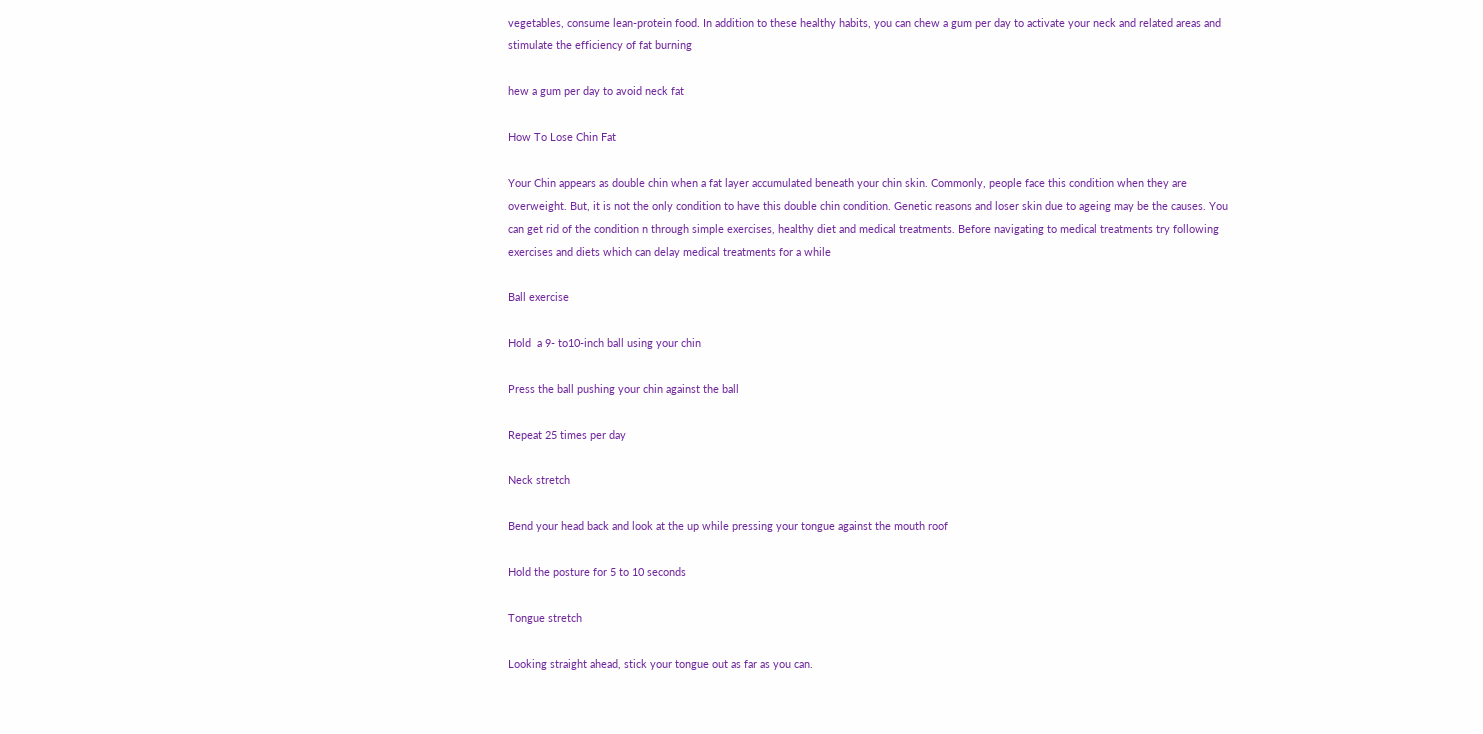vegetables, consume lean-protein food. In addition to these healthy habits, you can chew a gum per day to activate your neck and related areas and stimulate the efficiency of fat burning

hew a gum per day to avoid neck fat

How To Lose Chin Fat

Your Chin appears as double chin when a fat layer accumulated beneath your chin skin. Commonly, people face this condition when they are overweight. But, it is not the only condition to have this double chin condition. Genetic reasons and loser skin due to ageing may be the causes. You can get rid of the condition n through simple exercises, healthy diet and medical treatments. Before navigating to medical treatments try following exercises and diets which can delay medical treatments for a while

Ball exercise

Hold  a 9- to10-inch ball using your chin

Press the ball pushing your chin against the ball

Repeat 25 times per day

Neck stretch

Bend your head back and look at the up while pressing your tongue against the mouth roof

Hold the posture for 5 to 10 seconds

Tongue stretch

Looking straight ahead, stick your tongue out as far as you can.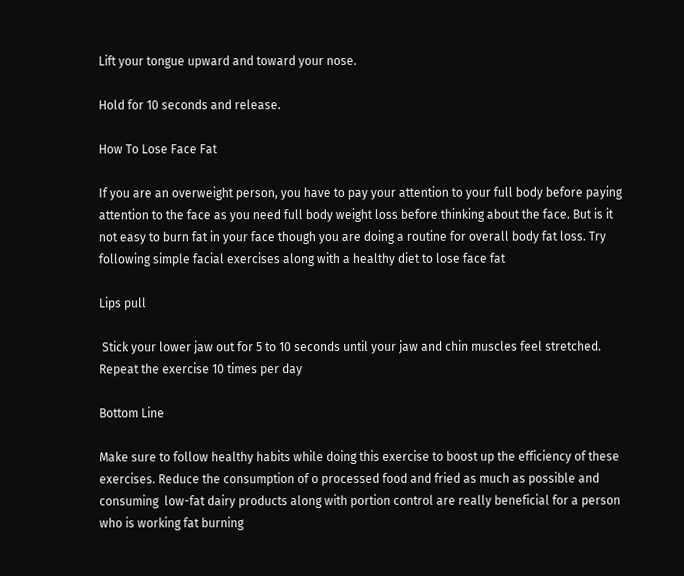Lift your tongue upward and toward your nose.

Hold for 10 seconds and release.

How To Lose Face Fat

If you are an overweight person, you have to pay your attention to your full body before paying attention to the face as you need full body weight loss before thinking about the face. But is it not easy to burn fat in your face though you are doing a routine for overall body fat loss. Try following simple facial exercises along with a healthy diet to lose face fat

Lips pull

 Stick your lower jaw out for 5 to 10 seconds until your jaw and chin muscles feel stretched. Repeat the exercise 10 times per day

Bottom Line

Make sure to follow healthy habits while doing this exercise to boost up the efficiency of these exercises. Reduce the consumption of o processed food and fried as much as possible and consuming  low-fat dairy products along with portion control are really beneficial for a person who is working fat burning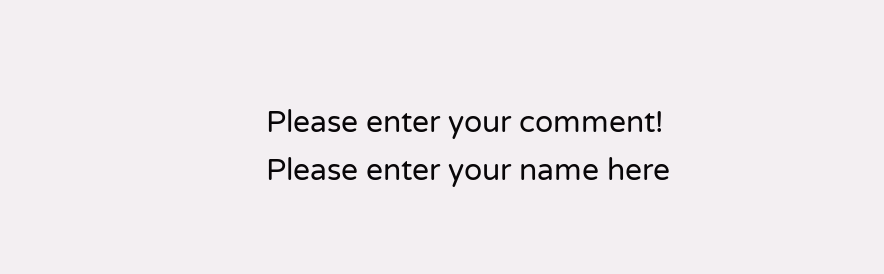Please enter your comment!
Please enter your name here